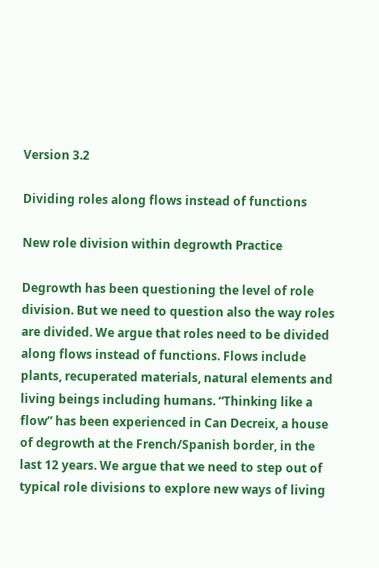Version 3.2

Dividing roles along flows instead of functions

New role division within degrowth Practice

Degrowth has been questioning the level of role division. But we need to question also the way roles are divided. We argue that roles need to be divided along flows instead of functions. Flows include plants, recuperated materials, natural elements and living beings including humans. “Thinking like a flow” has been experienced in Can Decreix, a house of degrowth at the French/Spanish border, in the last 12 years. We argue that we need to step out of typical role divisions to explore new ways of living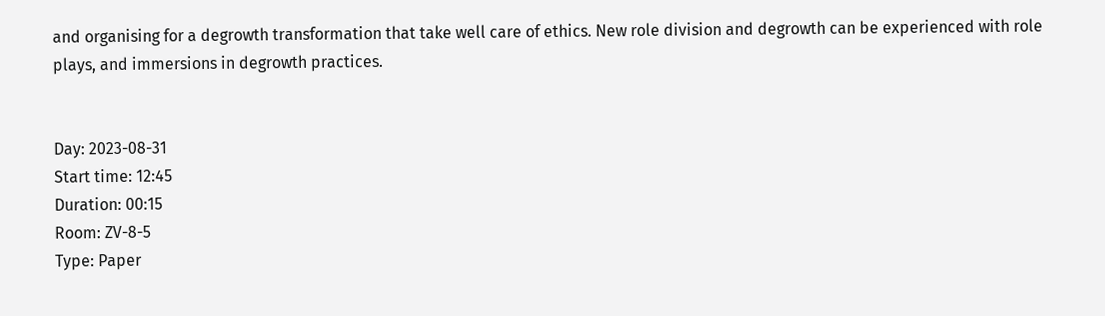and organising for a degrowth transformation that take well care of ethics. New role division and degrowth can be experienced with role plays, and immersions in degrowth practices.


Day: 2023-08-31
Start time: 12:45
Duration: 00:15
Room: ZV-8-5
Type: Paper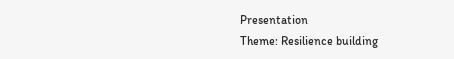Presentation
Theme: Resilience building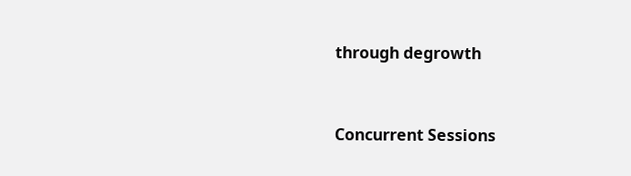through degrowth


Concurrent Sessions